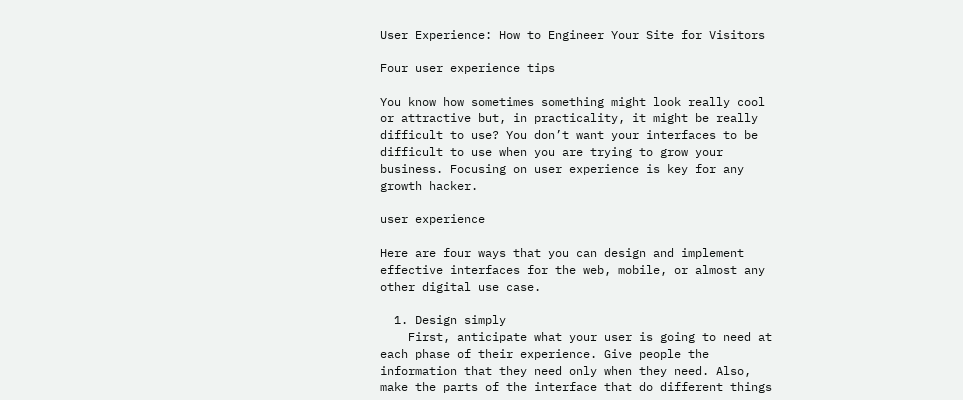User Experience: How to Engineer Your Site for Visitors

Four user experience tips

You know how sometimes something might look really cool or attractive but, in practicality, it might be really difficult to use? You don’t want your interfaces to be difficult to use when you are trying to grow your business. Focusing on user experience is key for any growth hacker.

user experience

Here are four ways that you can design and implement effective interfaces for the web, mobile, or almost any other digital use case.

  1. Design simply
    First, anticipate what your user is going to need at each phase of their experience. Give people the information that they need only when they need. Also, make the parts of the interface that do different things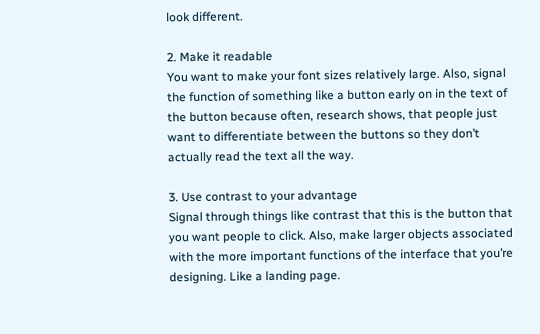look different.

2. Make it readable
You want to make your font sizes relatively large. Also, signal the function of something like a button early on in the text of the button because often, research shows, that people just want to differentiate between the buttons so they don’t actually read the text all the way.

3. Use contrast to your advantage
Signal through things like contrast that this is the button that you want people to click. Also, make larger objects associated with the more important functions of the interface that you’re designing. Like a landing page.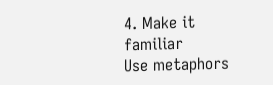4. Make it familiar
Use metaphors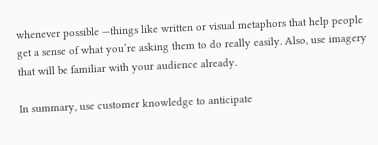whenever possible —things like written or visual metaphors that help people get a sense of what you’re asking them to do really easily. Also, use imagery that will be familiar with your audience already.

In summary, use customer knowledge to anticipate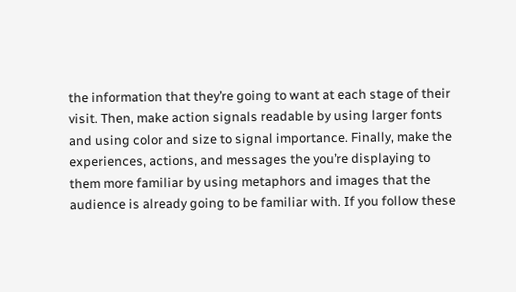the information that they’re going to want at each stage of their visit. Then, make action signals readable by using larger fonts and using color and size to signal importance. Finally, make the experiences, actions, and messages the you’re displaying to them more familiar by using metaphors and images that the audience is already going to be familiar with. If you follow these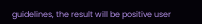guidelines, the result will be positive user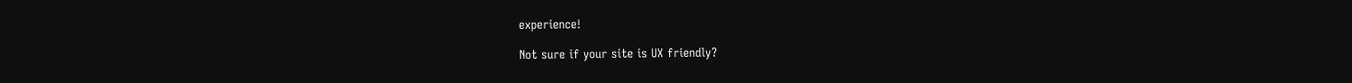experience!

Not sure if your site is UX friendly?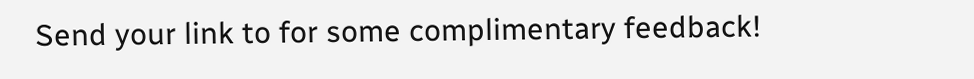Send your link to for some complimentary feedback!